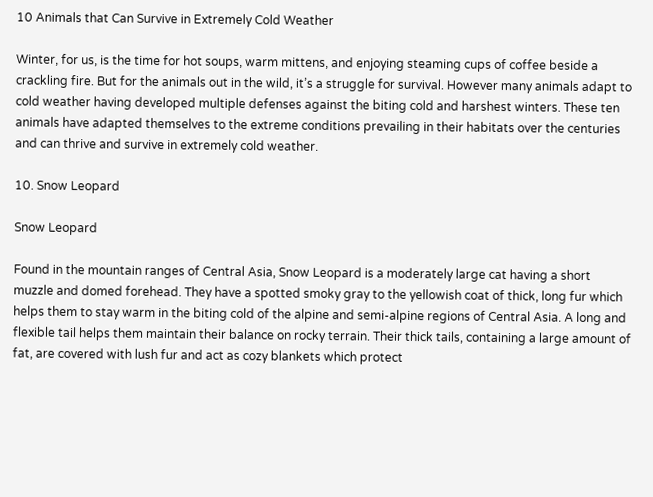10 Animals that Can Survive in Extremely Cold Weather

Winter, for us, is the time for hot soups, warm mittens, and enjoying steaming cups of coffee beside a crackling fire. But for the animals out in the wild, it’s a struggle for survival. However many animals adapt to cold weather having developed multiple defenses against the biting cold and harshest winters. These ten animals have adapted themselves to the extreme conditions prevailing in their habitats over the centuries and can thrive and survive in extremely cold weather.

10. Snow Leopard

Snow Leopard

Found in the mountain ranges of Central Asia, Snow Leopard is a moderately large cat having a short muzzle and domed forehead. They have a spotted smoky gray to the yellowish coat of thick, long fur which helps them to stay warm in the biting cold of the alpine and semi-alpine regions of Central Asia. A long and flexible tail helps them maintain their balance on rocky terrain. Their thick tails, containing a large amount of fat, are covered with lush fur and act as cozy blankets which protect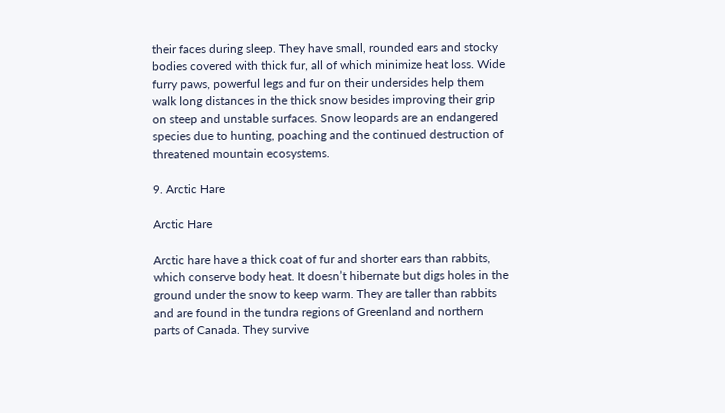their faces during sleep. They have small, rounded ears and stocky bodies covered with thick fur, all of which minimize heat loss. Wide furry paws, powerful legs and fur on their undersides help them walk long distances in the thick snow besides improving their grip on steep and unstable surfaces. Snow leopards are an endangered species due to hunting, poaching and the continued destruction of threatened mountain ecosystems.

9. Arctic Hare

Arctic Hare

Arctic hare have a thick coat of fur and shorter ears than rabbits, which conserve body heat. It doesn’t hibernate but digs holes in the ground under the snow to keep warm. They are taller than rabbits and are found in the tundra regions of Greenland and northern parts of Canada. They survive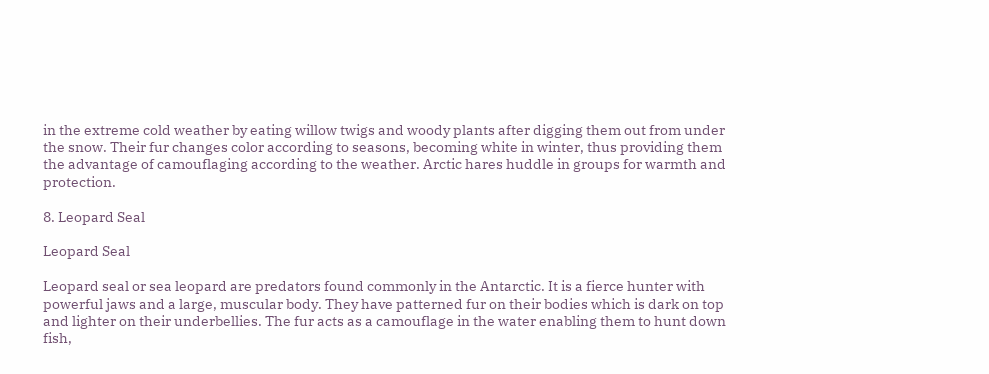in the extreme cold weather by eating willow twigs and woody plants after digging them out from under the snow. Their fur changes color according to seasons, becoming white in winter, thus providing them the advantage of camouflaging according to the weather. Arctic hares huddle in groups for warmth and protection.

8. Leopard Seal

Leopard Seal

Leopard seal or sea leopard are predators found commonly in the Antarctic. It is a fierce hunter with powerful jaws and a large, muscular body. They have patterned fur on their bodies which is dark on top and lighter on their underbellies. The fur acts as a camouflage in the water enabling them to hunt down fish,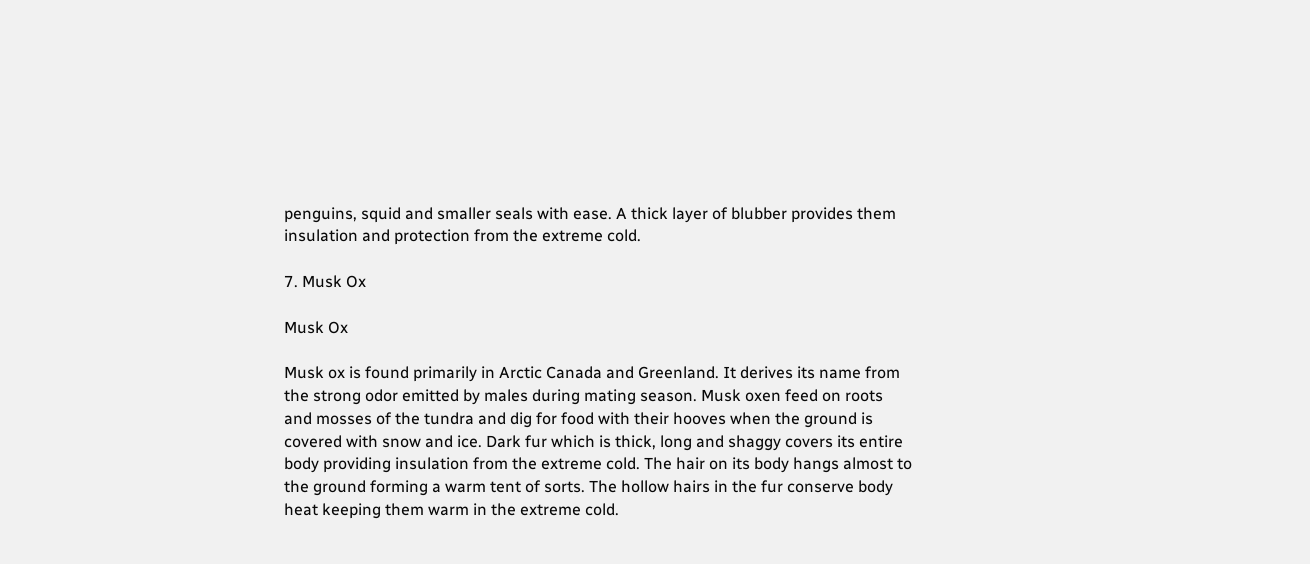penguins, squid and smaller seals with ease. A thick layer of blubber provides them insulation and protection from the extreme cold.

7. Musk Ox

Musk Ox

Musk ox is found primarily in Arctic Canada and Greenland. It derives its name from the strong odor emitted by males during mating season. Musk oxen feed on roots and mosses of the tundra and dig for food with their hooves when the ground is covered with snow and ice. Dark fur which is thick, long and shaggy covers its entire body providing insulation from the extreme cold. The hair on its body hangs almost to the ground forming a warm tent of sorts. The hollow hairs in the fur conserve body heat keeping them warm in the extreme cold.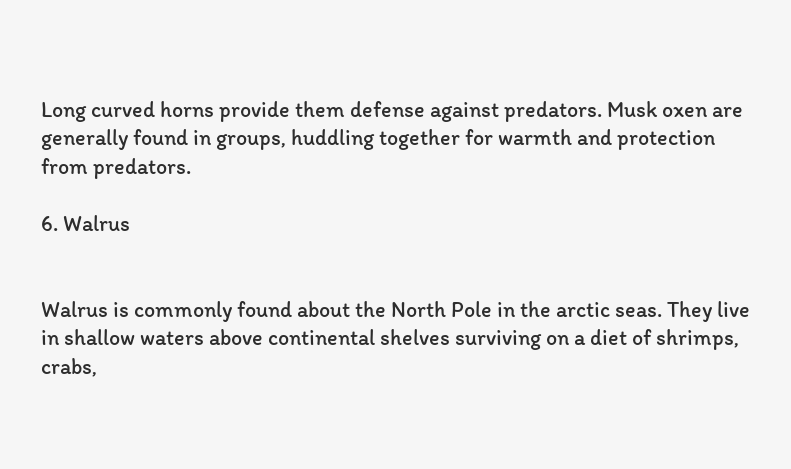Long curved horns provide them defense against predators. Musk oxen are generally found in groups, huddling together for warmth and protection from predators.

6. Walrus


Walrus is commonly found about the North Pole in the arctic seas. They live in shallow waters above continental shelves surviving on a diet of shrimps, crabs,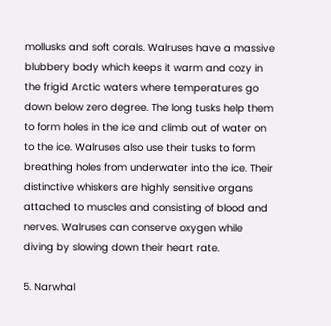mollusks and soft corals. Walruses have a massive blubbery body which keeps it warm and cozy in the frigid Arctic waters where temperatures go down below zero degree. The long tusks help them to form holes in the ice and climb out of water on to the ice. Walruses also use their tusks to form breathing holes from underwater into the ice. Their distinctive whiskers are highly sensitive organs attached to muscles and consisting of blood and nerves. Walruses can conserve oxygen while diving by slowing down their heart rate.

5. Narwhal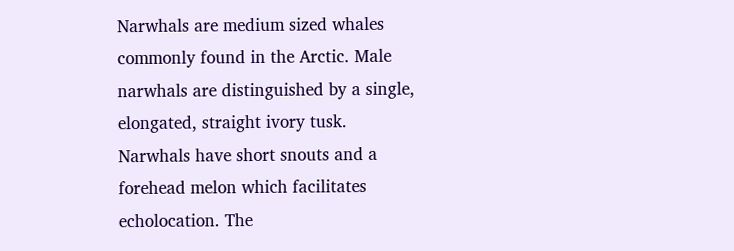Narwhals are medium sized whales commonly found in the Arctic. Male narwhals are distinguished by a single, elongated, straight ivory tusk. Narwhals have short snouts and a forehead melon which facilitates echolocation. The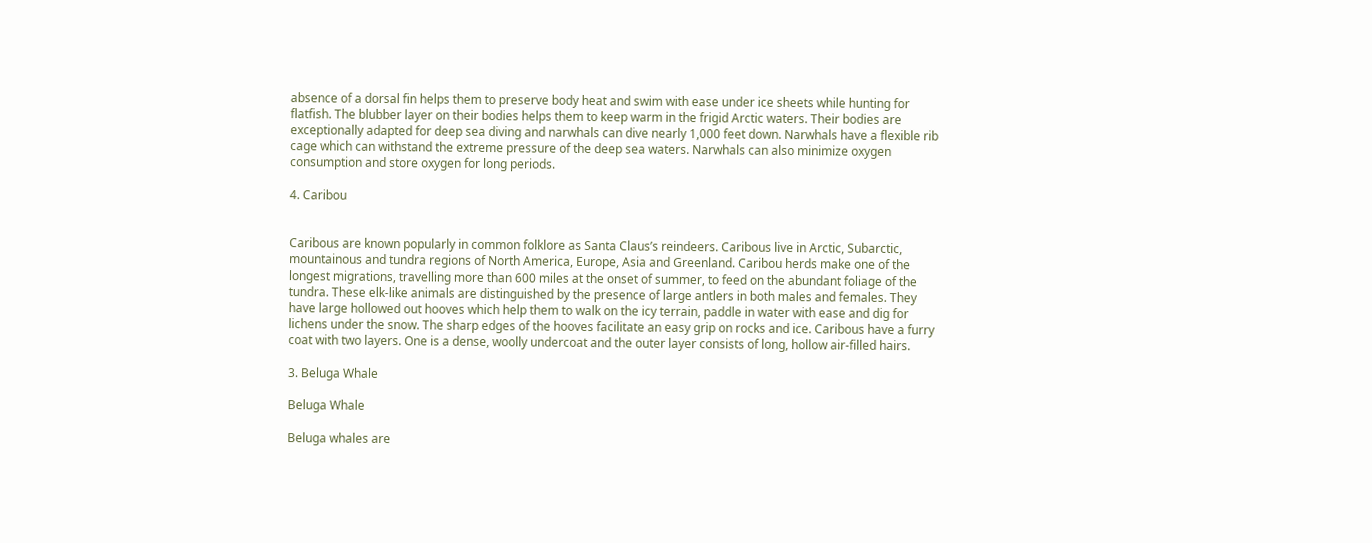absence of a dorsal fin helps them to preserve body heat and swim with ease under ice sheets while hunting for flatfish. The blubber layer on their bodies helps them to keep warm in the frigid Arctic waters. Their bodies are exceptionally adapted for deep sea diving and narwhals can dive nearly 1,000 feet down. Narwhals have a flexible rib cage which can withstand the extreme pressure of the deep sea waters. Narwhals can also minimize oxygen consumption and store oxygen for long periods.

4. Caribou


Caribous are known popularly in common folklore as Santa Claus’s reindeers. Caribous live in Arctic, Subarctic, mountainous and tundra regions of North America, Europe, Asia and Greenland. Caribou herds make one of the longest migrations, travelling more than 600 miles at the onset of summer, to feed on the abundant foliage of the tundra. These elk-like animals are distinguished by the presence of large antlers in both males and females. They have large hollowed out hooves which help them to walk on the icy terrain, paddle in water with ease and dig for lichens under the snow. The sharp edges of the hooves facilitate an easy grip on rocks and ice. Caribous have a furry coat with two layers. One is a dense, woolly undercoat and the outer layer consists of long, hollow air-filled hairs.

3. Beluga Whale

Beluga Whale

Beluga whales are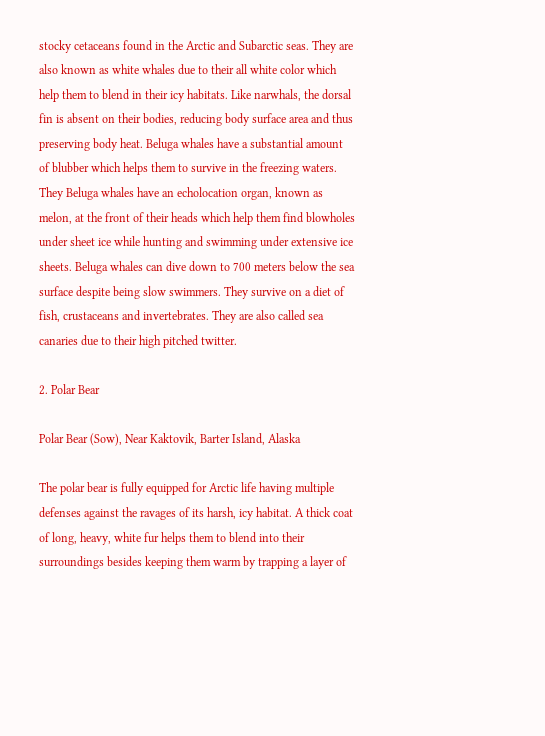stocky cetaceans found in the Arctic and Subarctic seas. They are also known as white whales due to their all white color which help them to blend in their icy habitats. Like narwhals, the dorsal fin is absent on their bodies, reducing body surface area and thus preserving body heat. Beluga whales have a substantial amount of blubber which helps them to survive in the freezing waters. They Beluga whales have an echolocation organ, known as melon, at the front of their heads which help them find blowholes under sheet ice while hunting and swimming under extensive ice sheets. Beluga whales can dive down to 700 meters below the sea surface despite being slow swimmers. They survive on a diet of fish, crustaceans and invertebrates. They are also called sea canaries due to their high pitched twitter.

2. Polar Bear

Polar Bear (Sow), Near Kaktovik, Barter Island, Alaska

The polar bear is fully equipped for Arctic life having multiple defenses against the ravages of its harsh, icy habitat. A thick coat of long, heavy, white fur helps them to blend into their surroundings besides keeping them warm by trapping a layer of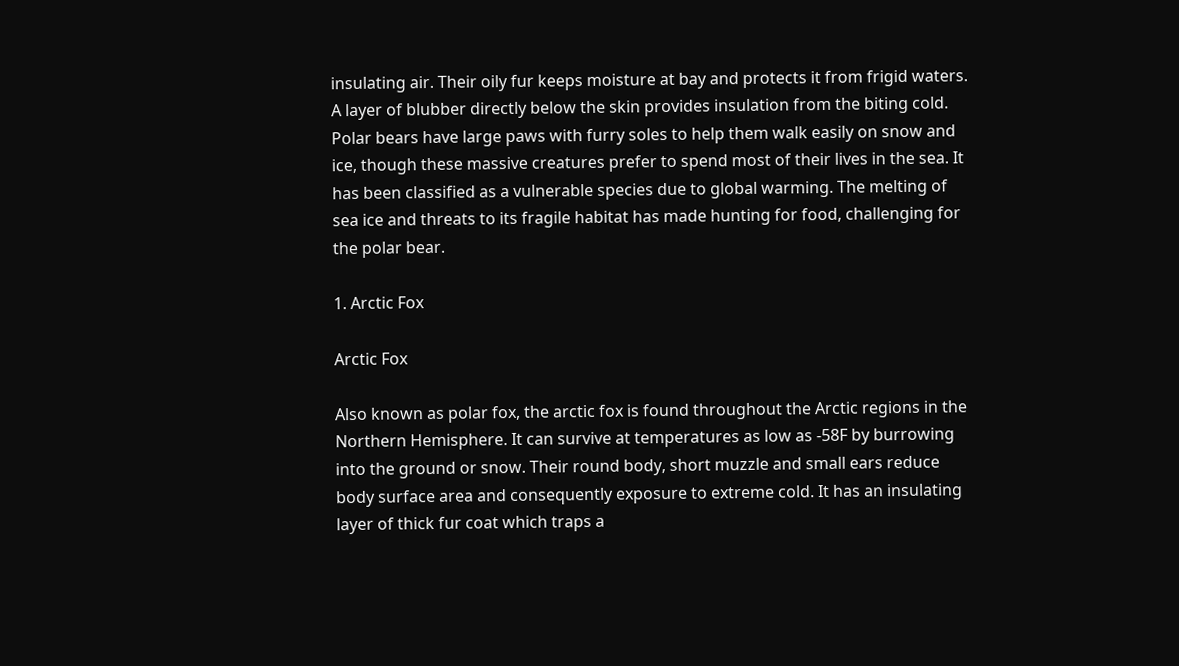insulating air. Their oily fur keeps moisture at bay and protects it from frigid waters. A layer of blubber directly below the skin provides insulation from the biting cold. Polar bears have large paws with furry soles to help them walk easily on snow and ice, though these massive creatures prefer to spend most of their lives in the sea. It has been classified as a vulnerable species due to global warming. The melting of sea ice and threats to its fragile habitat has made hunting for food, challenging for the polar bear.

1. Arctic Fox

Arctic Fox

Also known as polar fox, the arctic fox is found throughout the Arctic regions in the Northern Hemisphere. It can survive at temperatures as low as -58F by burrowing into the ground or snow. Their round body, short muzzle and small ears reduce body surface area and consequently exposure to extreme cold. It has an insulating layer of thick fur coat which traps a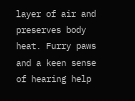layer of air and preserves body heat. Furry paws and a keen sense of hearing help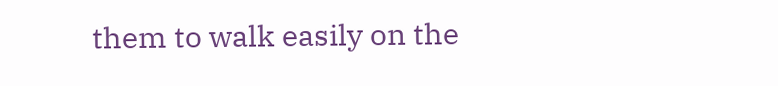them to walk easily on the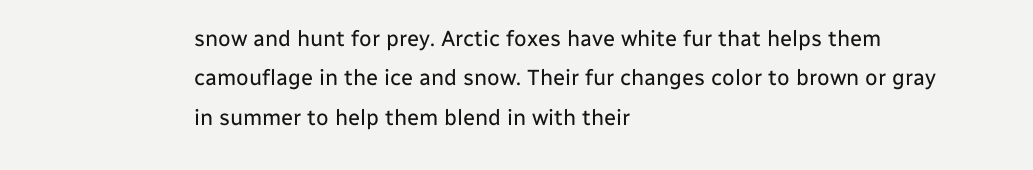snow and hunt for prey. Arctic foxes have white fur that helps them camouflage in the ice and snow. Their fur changes color to brown or gray in summer to help them blend in with their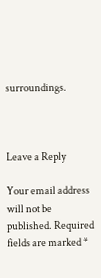surroundings.



Leave a Reply

Your email address will not be published. Required fields are marked *